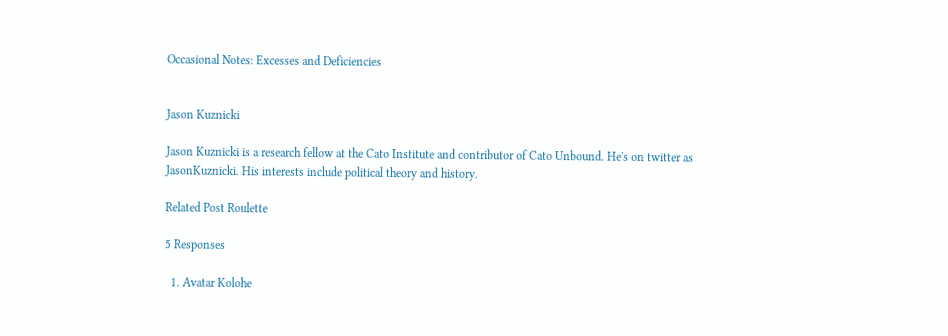Occasional Notes: Excesses and Deficiencies


Jason Kuznicki

Jason Kuznicki is a research fellow at the Cato Institute and contributor of Cato Unbound. He's on twitter as JasonKuznicki. His interests include political theory and history.

Related Post Roulette

5 Responses

  1. Avatar Kolohe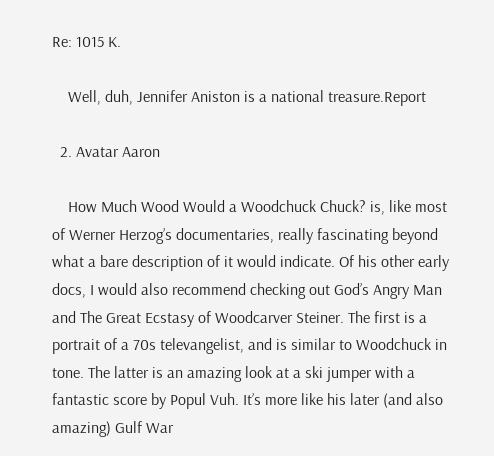Re: 1015 K.

    Well, duh, Jennifer Aniston is a national treasure.Report

  2. Avatar Aaron

    How Much Wood Would a Woodchuck Chuck? is, like most of Werner Herzog’s documentaries, really fascinating beyond what a bare description of it would indicate. Of his other early docs, I would also recommend checking out God’s Angry Man and The Great Ecstasy of Woodcarver Steiner. The first is a portrait of a 70s televangelist, and is similar to Woodchuck in tone. The latter is an amazing look at a ski jumper with a fantastic score by Popul Vuh. It’s more like his later (and also amazing) Gulf War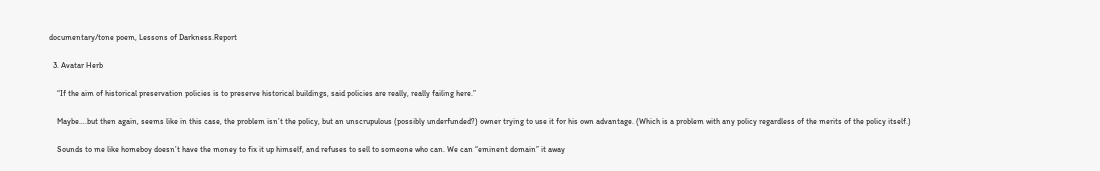documentary/tone poem, Lessons of Darkness.Report

  3. Avatar Herb

    “If the aim of historical preservation policies is to preserve historical buildings, said policies are really, really failing here.”

    Maybe….but then again, seems like in this case, the problem isn’t the policy, but an unscrupulous (possibly underfunded?) owner trying to use it for his own advantage. (Which is a problem with any policy regardless of the merits of the policy itself.)

    Sounds to me like homeboy doesn’t have the money to fix it up himself, and refuses to sell to someone who can. We can “eminent domain” it away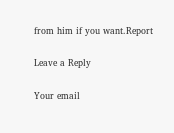from him if you want.Report

Leave a Reply

Your email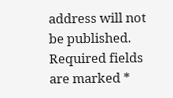address will not be published. Required fields are marked *